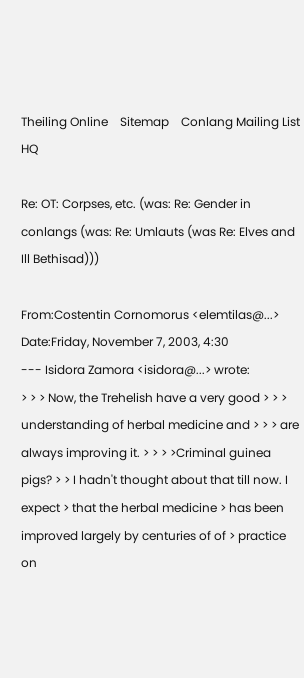Theiling Online    Sitemap    Conlang Mailing List HQ

Re: OT: Corpses, etc. (was: Re: Gender in conlangs (was: Re: Umlauts (was Re: Elves and Ill Bethisad)))

From:Costentin Cornomorus <elemtilas@...>
Date:Friday, November 7, 2003, 4:30
--- Isidora Zamora <isidora@...> wrote:
> > > Now, the Trehelish have a very good > > > understanding of herbal medicine and > > > are always improving it. > > > >Criminal guinea pigs? > > I hadn't thought about that till now. I expect > that the herbal medicine > has been improved largely by centuries of of > practice on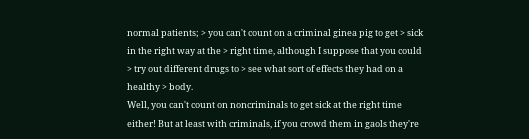normal patients; > you can't count on a criminal ginea pig to get > sick in the right way at the > right time, although I suppose that you could > try out different drugs to > see what sort of effects they had on a healthy > body.
Well, you can't count on noncriminals to get sick at the right time either! But at least with criminals, if you crowd them in gaols they're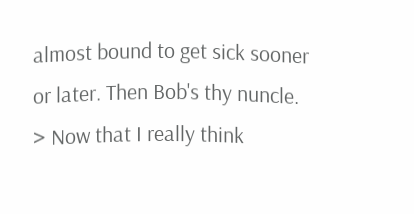almost bound to get sick sooner or later. Then Bob's thy nuncle.
> Now that I really think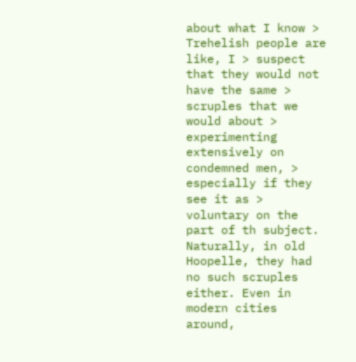about what I know > Trehelish people are like, I > suspect that they would not have the same > scruples that we would about > experimenting extensively on condemned men, > especially if they see it as > voluntary on the part of th subject.
Naturally, in old Hoopelle, they had no such scruples either. Even in modern cities around,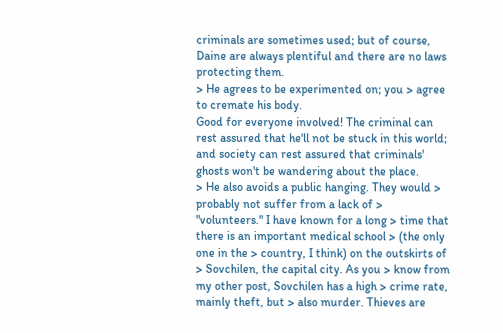criminals are sometimes used; but of course, Daine are always plentiful and there are no laws protecting them.
> He agrees to be experimented on; you > agree to cremate his body.
Good for everyone involved! The criminal can rest assured that he'll not be stuck in this world; and society can rest assured that criminals' ghosts won't be wandering about the place.
> He also avoids a public hanging. They would > probably not suffer from a lack of > "volunteers." I have known for a long > time that there is an important medical school > (the only one in the > country, I think) on the outskirts of > Sovchilen, the capital city. As you > know from my other post, Sovchilen has a high > crime rate, mainly theft, but > also murder. Thieves are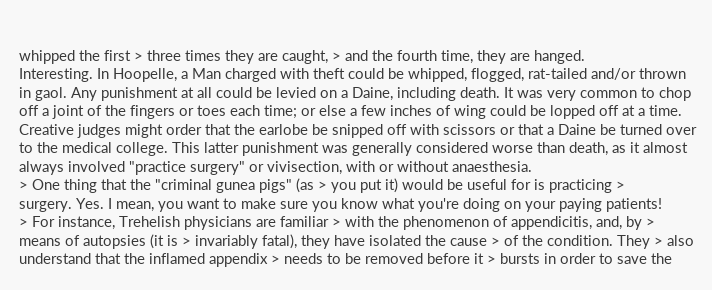whipped the first > three times they are caught, > and the fourth time, they are hanged.
Interesting. In Hoopelle, a Man charged with theft could be whipped, flogged, rat-tailed and/or thrown in gaol. Any punishment at all could be levied on a Daine, including death. It was very common to chop off a joint of the fingers or toes each time; or else a few inches of wing could be lopped off at a time. Creative judges might order that the earlobe be snipped off with scissors or that a Daine be turned over to the medical college. This latter punishment was generally considered worse than death, as it almost always involved "practice surgery" or vivisection, with or without anaesthesia.
> One thing that the "criminal gunea pigs" (as > you put it) would be useful for is practicing >
surgery. Yes. I mean, you want to make sure you know what you're doing on your paying patients!
> For instance, Trehelish physicians are familiar > with the phenomenon of appendicitis, and, by > means of autopsies (it is > invariably fatal), they have isolated the cause > of the condition. They > also understand that the inflamed appendix > needs to be removed before it > bursts in order to save the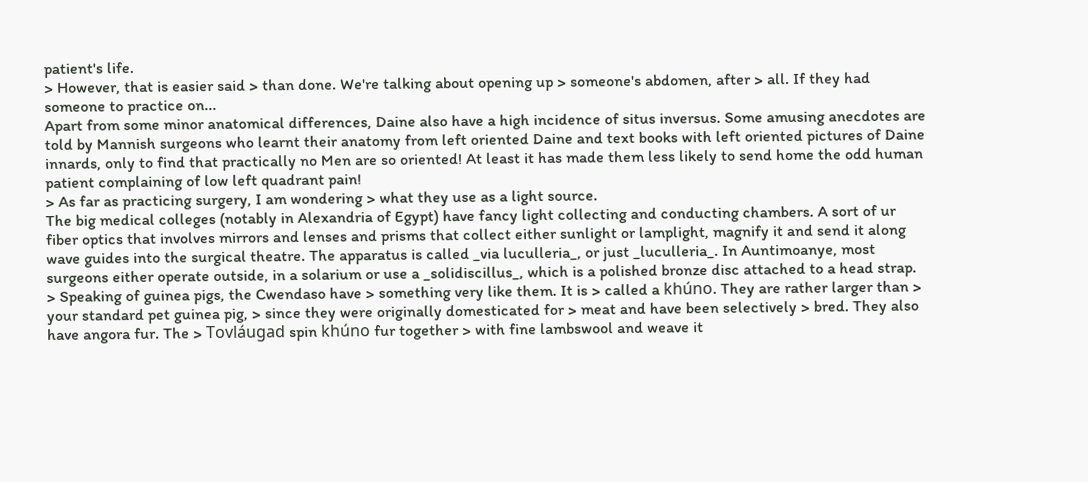patient's life.
> However, that is easier said > than done. We're talking about opening up > someone's abdomen, after > all. If they had someone to practice on...
Apart from some minor anatomical differences, Daine also have a high incidence of situs inversus. Some amusing anecdotes are told by Mannish surgeons who learnt their anatomy from left oriented Daine and text books with left oriented pictures of Daine innards, only to find that practically no Men are so oriented! At least it has made them less likely to send home the odd human patient complaining of low left quadrant pain!
> As far as practicing surgery, I am wondering > what they use as a light source.
The big medical colleges (notably in Alexandria of Egypt) have fancy light collecting and conducting chambers. A sort of ur fiber optics that involves mirrors and lenses and prisms that collect either sunlight or lamplight, magnify it and send it along wave guides into the surgical theatre. The apparatus is called _via luculleria_, or just _luculleria_. In Auntimoanye, most surgeons either operate outside, in a solarium or use a _solidiscillus_, which is a polished bronze disc attached to a head strap.
> Speaking of guinea pigs, the Cwendaso have > something very like them. It is > called a khúno. They are rather larger than > your standard pet guinea pig, > since they were originally domesticated for > meat and have been selectively > bred. They also have angora fur. The > Tovláugad spin khúno fur together > with fine lambswool and weave it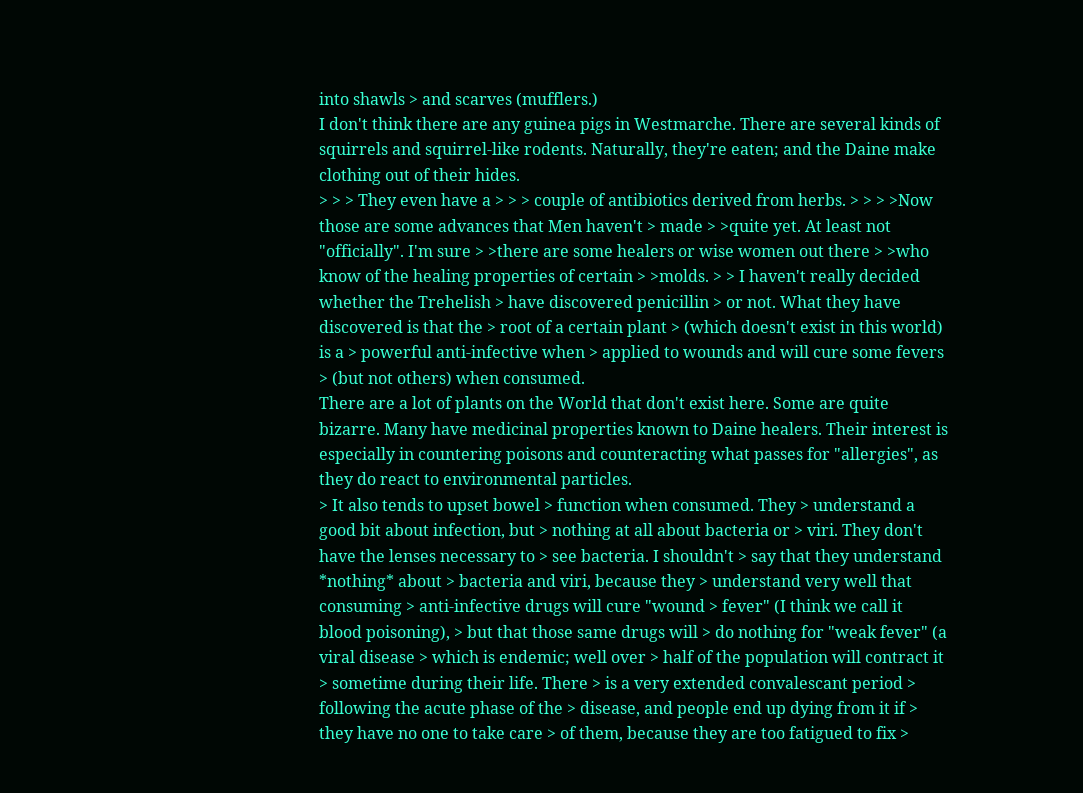into shawls > and scarves (mufflers.)
I don't think there are any guinea pigs in Westmarche. There are several kinds of squirrels and squirrel-like rodents. Naturally, they're eaten; and the Daine make clothing out of their hides.
> > > They even have a > > > couple of antibiotics derived from herbs. > > > >Now those are some advances that Men haven't > made > >quite yet. At least not "officially". I'm sure > >there are some healers or wise women out there > >who know of the healing properties of certain > >molds. > > I haven't really decided whether the Trehelish > have discovered penicillin > or not. What they have discovered is that the > root of a certain plant > (which doesn't exist in this world) is a > powerful anti-infective when > applied to wounds and will cure some fevers > (but not others) when consumed.
There are a lot of plants on the World that don't exist here. Some are quite bizarre. Many have medicinal properties known to Daine healers. Their interest is especially in countering poisons and counteracting what passes for "allergies", as they do react to environmental particles.
> It also tends to upset bowel > function when consumed. They > understand a good bit about infection, but > nothing at all about bacteria or > viri. They don't have the lenses necessary to > see bacteria. I shouldn't > say that they understand *nothing* about > bacteria and viri, because they > understand very well that consuming > anti-infective drugs will cure "wound > fever" (I think we call it blood poisoning), > but that those same drugs will > do nothing for "weak fever" (a viral disease > which is endemic; well over > half of the population will contract it > sometime during their life. There > is a very extended convalescant period > following the acute phase of the > disease, and people end up dying from it if > they have no one to take care > of them, because they are too fatigued to fix >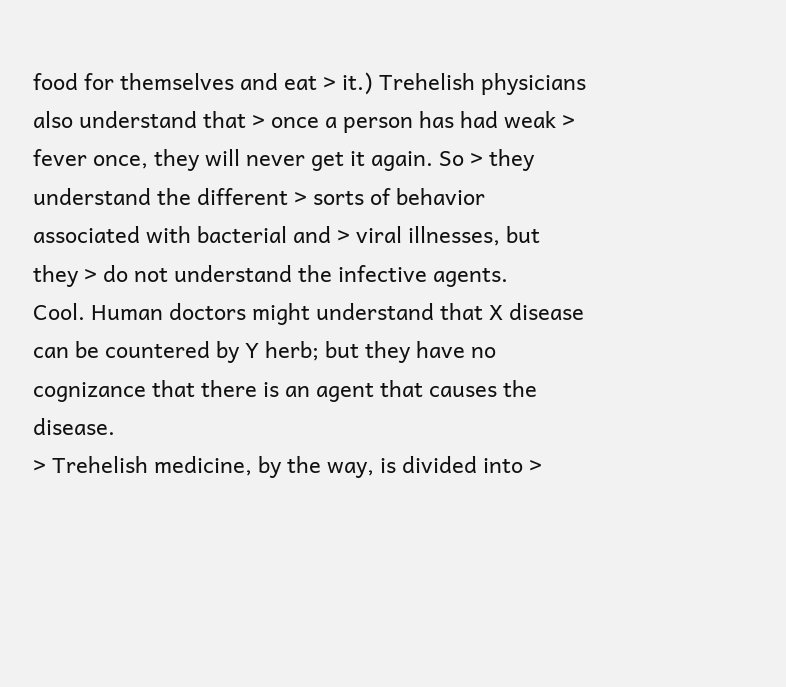food for themselves and eat > it.) Trehelish physicians also understand that > once a person has had weak > fever once, they will never get it again. So > they understand the different > sorts of behavior associated with bacterial and > viral illnesses, but they > do not understand the infective agents.
Cool. Human doctors might understand that X disease can be countered by Y herb; but they have no cognizance that there is an agent that causes the disease.
> Trehelish medicine, by the way, is divided into >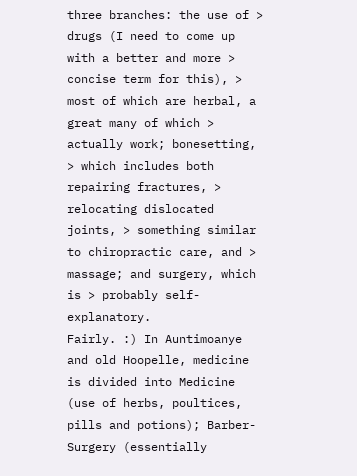three branches: the use of > drugs (I need to come up with a better and more > concise term for this), > most of which are herbal, a great many of which > actually work; bonesetting, > which includes both repairing fractures, > relocating dislocated joints, > something similar to chiropractic care, and > massage; and surgery, which is > probably self-explanatory.
Fairly. :) In Auntimoanye and old Hoopelle, medicine is divided into Medicine (use of herbs, poultices, pills and potions); Barber-Surgery (essentially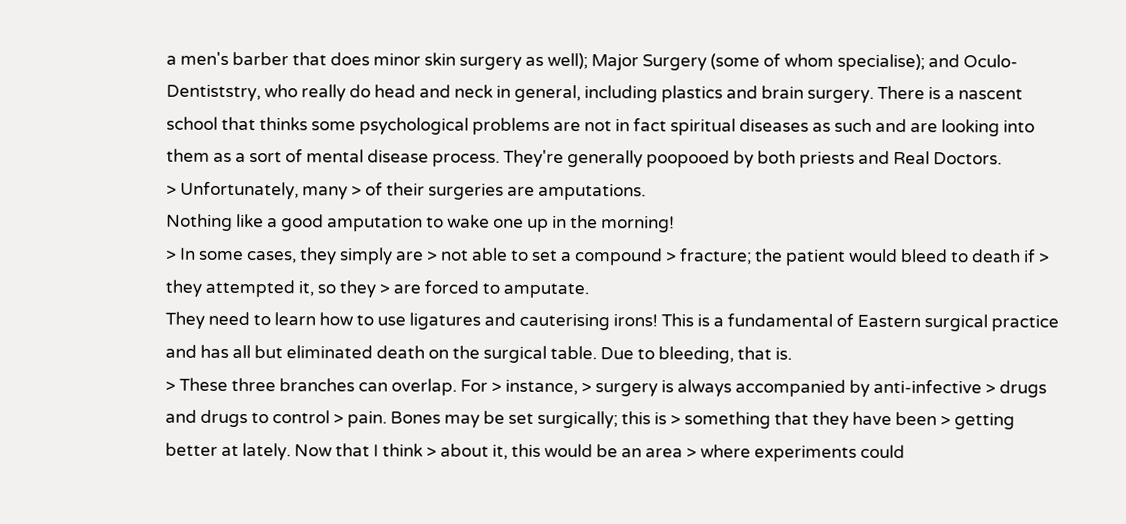a men's barber that does minor skin surgery as well); Major Surgery (some of whom specialise); and Oculo-Dentiststry, who really do head and neck in general, including plastics and brain surgery. There is a nascent school that thinks some psychological problems are not in fact spiritual diseases as such and are looking into them as a sort of mental disease process. They're generally poopooed by both priests and Real Doctors.
> Unfortunately, many > of their surgeries are amputations.
Nothing like a good amputation to wake one up in the morning!
> In some cases, they simply are > not able to set a compound > fracture; the patient would bleed to death if > they attempted it, so they > are forced to amputate.
They need to learn how to use ligatures and cauterising irons! This is a fundamental of Eastern surgical practice and has all but eliminated death on the surgical table. Due to bleeding, that is.
> These three branches can overlap. For > instance, > surgery is always accompanied by anti-infective > drugs and drugs to control > pain. Bones may be set surgically; this is > something that they have been > getting better at lately. Now that I think > about it, this would be an area > where experiments could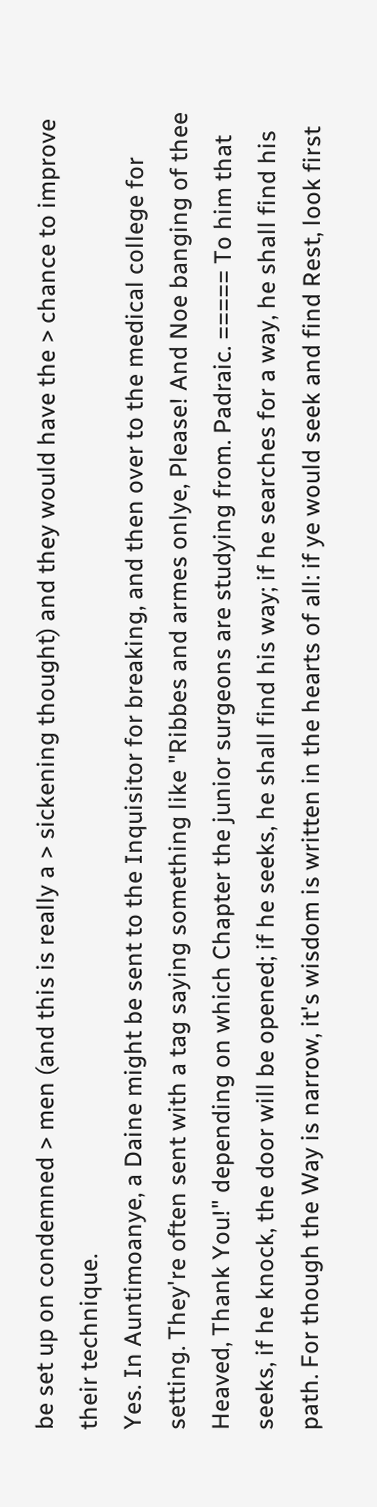be set up on condemned > men (and this is really a > sickening thought) and they would have the > chance to improve their technique.
Yes. In Auntimoanye, a Daine might be sent to the Inquisitor for breaking, and then over to the medical college for setting. They're often sent with a tag saying something like "Ribbes and armes onlye, Please! And Noe banging of thee Heaved, Thank You!" depending on which Chapter the junior surgeons are studying from. Padraic. ===== To him that seeks, if he knock, the door will be opened; if he seeks, he shall find his way; if he searches for a way, he shall find his path. For though the Way is narrow, it's wisdom is written in the hearts of all: if ye would seek and find Rest, look first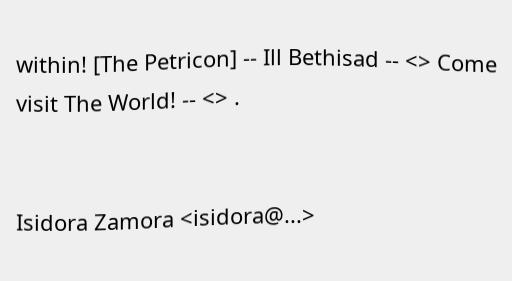within! [The Petricon] -- Ill Bethisad -- <> Come visit The World! -- <> .


Isidora Zamora <isidora@...>